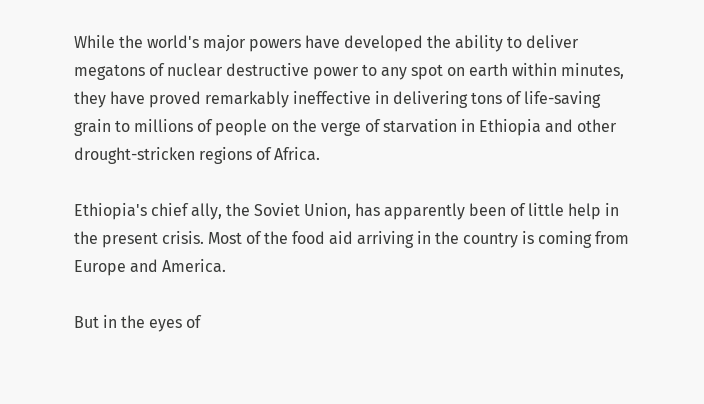While the world's major powers have developed the ability to deliver megatons of nuclear destructive power to any spot on earth within minutes, they have proved remarkably ineffective in delivering tons of life-saving grain to millions of people on the verge of starvation in Ethiopia and other drought-stricken regions of Africa.

Ethiopia's chief ally, the Soviet Union, has apparently been of little help in the present crisis. Most of the food aid arriving in the country is coming from Europe and America.

But in the eyes of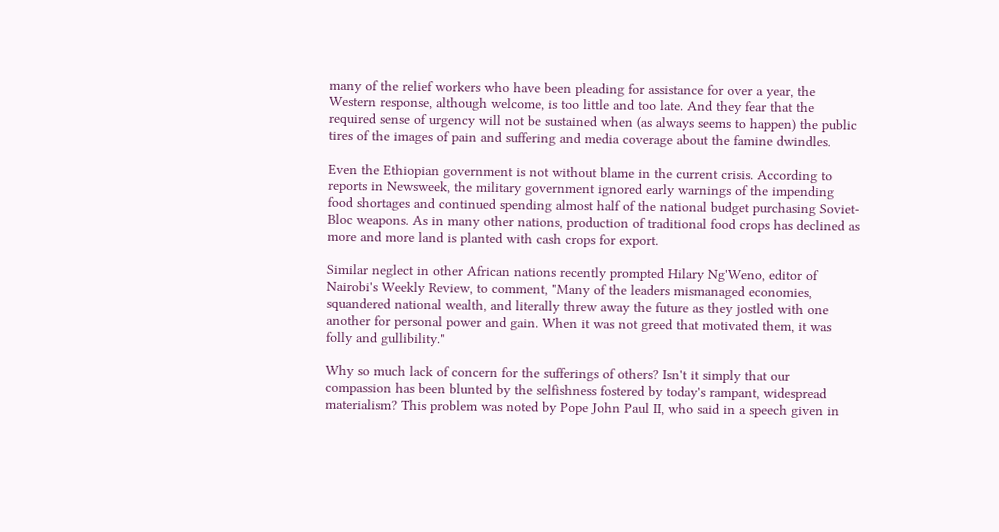many of the relief workers who have been pleading for assistance for over a year, the Western response, although welcome, is too little and too late. And they fear that the required sense of urgency will not be sustained when (as always seems to happen) the public tires of the images of pain and suffering and media coverage about the famine dwindles.

Even the Ethiopian government is not without blame in the current crisis. According to reports in Newsweek, the military government ignored early warnings of the impending food shortages and continued spending almost half of the national budget purchasing Soviet-Bloc weapons. As in many other nations, production of traditional food crops has declined as more and more land is planted with cash crops for export.

Similar neglect in other African nations recently prompted Hilary Ng'Weno, editor of Nairobi's Weekly Review, to comment, "Many of the leaders mismanaged economies, squandered national wealth, and literally threw away the future as they jostled with one another for personal power and gain. When it was not greed that motivated them, it was folly and gullibility."

Why so much lack of concern for the sufferings of others? Isn't it simply that our compassion has been blunted by the selfishness fostered by today's rampant, widespread materialism? This problem was noted by Pope John Paul II, who said in a speech given in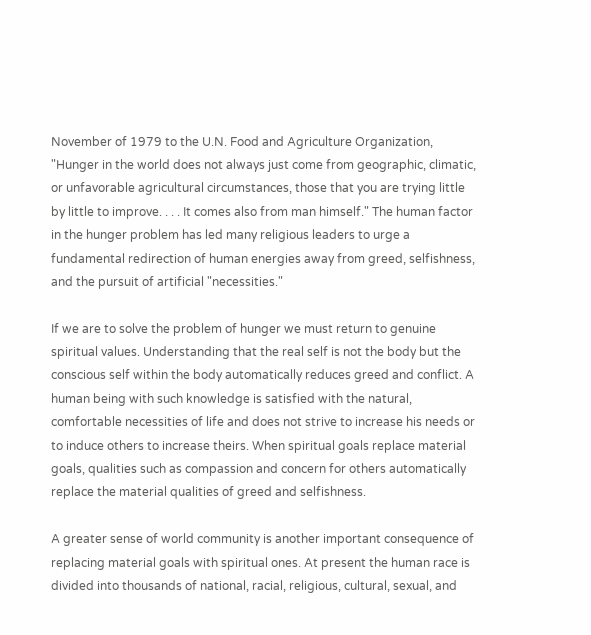November of 1979 to the U.N. Food and Agriculture Organization, "Hunger in the world does not always just come from geographic, climatic, or unfavorable agricultural circumstances, those that you are trying little by little to improve. . . . It comes also from man himself." The human factor in the hunger problem has led many religious leaders to urge a fundamental redirection of human energies away from greed, selfishness, and the pursuit of artificial "necessities."

If we are to solve the problem of hunger we must return to genuine spiritual values. Understanding that the real self is not the body but the conscious self within the body automatically reduces greed and conflict. A human being with such knowledge is satisfied with the natural, comfortable necessities of life and does not strive to increase his needs or to induce others to increase theirs. When spiritual goals replace material goals, qualities such as compassion and concern for others automatically replace the material qualities of greed and selfishness.

A greater sense of world community is another important consequence of replacing material goals with spiritual ones. At present the human race is divided into thousands of national, racial, religious, cultural, sexual, and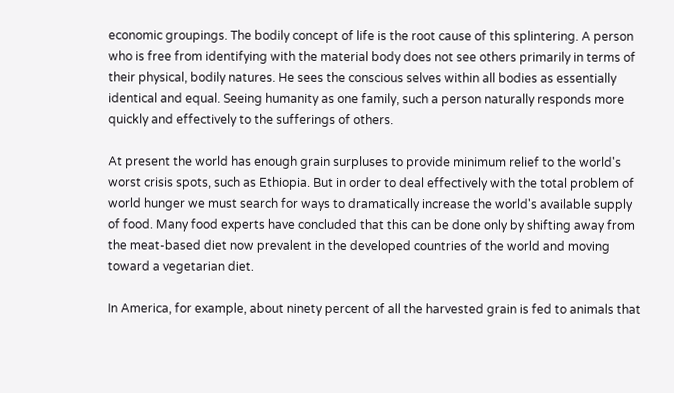economic groupings. The bodily concept of life is the root cause of this splintering. A person who is free from identifying with the material body does not see others primarily in terms of their physical, bodily natures. He sees the conscious selves within all bodies as essentially identical and equal. Seeing humanity as one family, such a person naturally responds more quickly and effectively to the sufferings of others.

At present the world has enough grain surpluses to provide minimum relief to the world's worst crisis spots, such as Ethiopia. But in order to deal effectively with the total problem of world hunger we must search for ways to dramatically increase the world's available supply of food. Many food experts have concluded that this can be done only by shifting away from the meat-based diet now prevalent in the developed countries of the world and moving toward a vegetarian diet.

In America, for example, about ninety percent of all the harvested grain is fed to animals that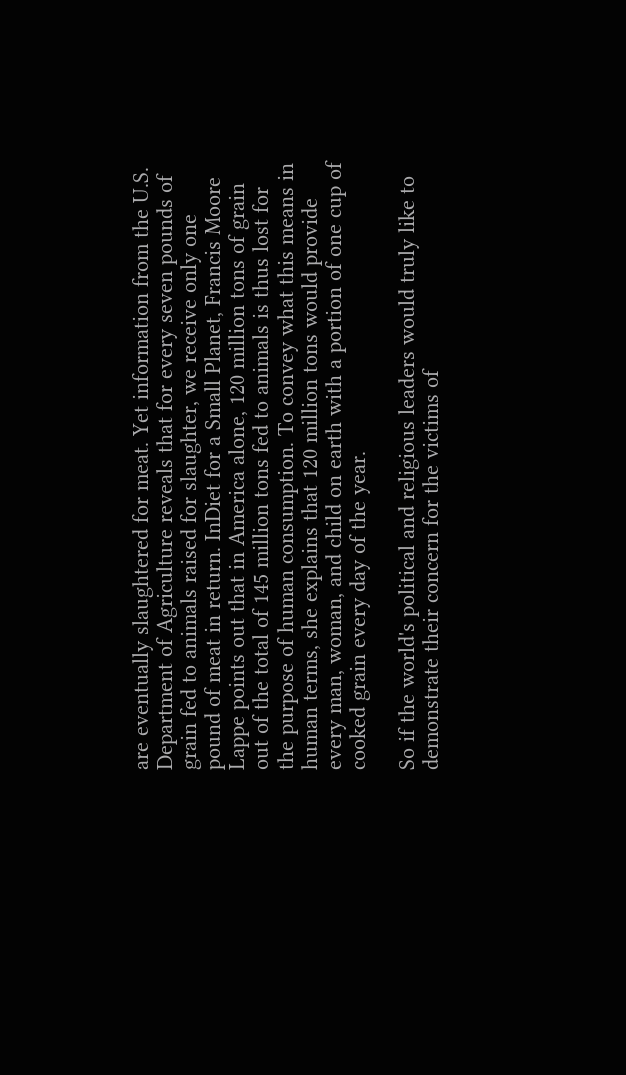are eventually slaughtered for meat. Yet information from the U.S. Department of Agriculture reveals that for every seven pounds of grain fed to animals raised for slaughter, we receive only one pound of meat in return. InDiet for a Small Planet, Francis Moore Lappe points out that in America alone, 120 million tons of grain out of the total of 145 million tons fed to animals is thus lost for the purpose of human consumption. To convey what this means in human terms, she explains that 120 million tons would provide every man, woman, and child on earth with a portion of one cup of cooked grain every day of the year.

So if the world's political and religious leaders would truly like to demonstrate their concern for the victims of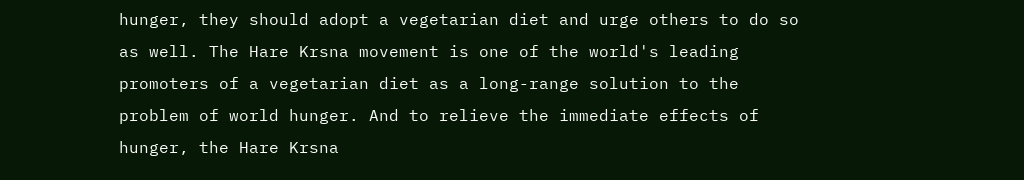hunger, they should adopt a vegetarian diet and urge others to do so as well. The Hare Krsna movement is one of the world's leading promoters of a vegetarian diet as a long-range solution to the problem of world hunger. And to relieve the immediate effects of hunger, the Hare Krsna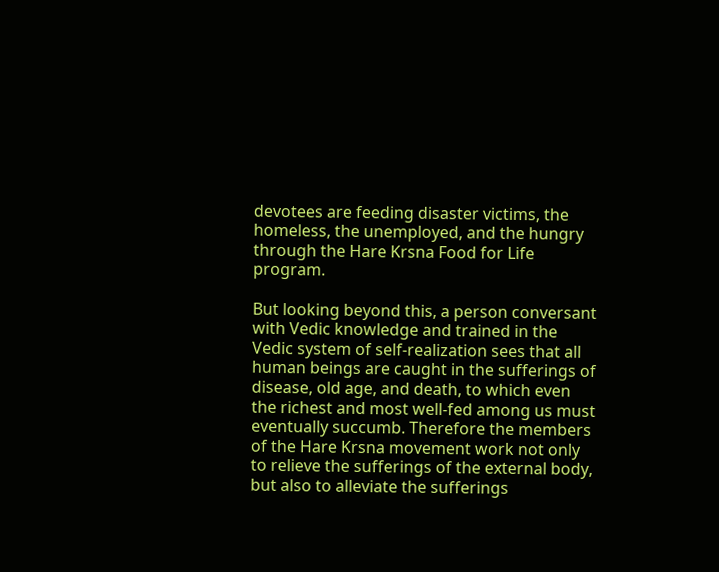devotees are feeding disaster victims, the homeless, the unemployed, and the hungry through the Hare Krsna Food for Life program.

But looking beyond this, a person conversant with Vedic knowledge and trained in the Vedic system of self-realization sees that all human beings are caught in the sufferings of disease, old age, and death, to which even the richest and most well-fed among us must eventually succumb. Therefore the members of the Hare Krsna movement work not only to relieve the sufferings of the external body, but also to alleviate the sufferings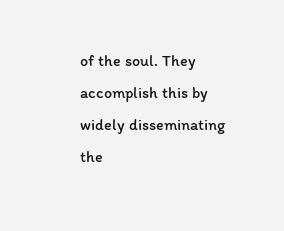of the soul. They accomplish this by widely disseminating the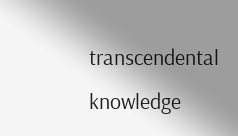transcendental knowledge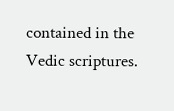contained in the Vedic scriptures.